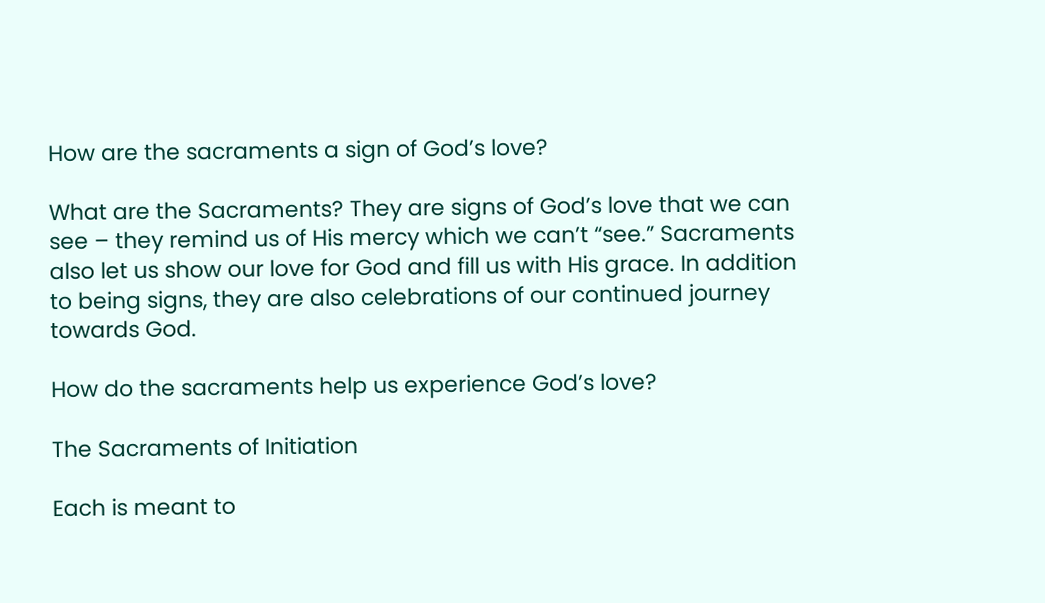How are the sacraments a sign of God’s love?

What are the Sacraments? They are signs of God’s love that we can see – they remind us of His mercy which we can’t “see.” Sacraments also let us show our love for God and fill us with His grace. In addition to being signs, they are also celebrations of our continued journey towards God.

How do the sacraments help us experience God’s love?

The Sacraments of Initiation

Each is meant to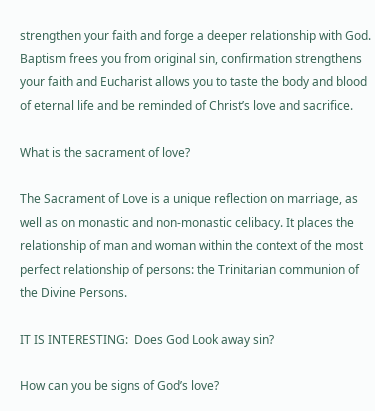strengthen your faith and forge a deeper relationship with God. Baptism frees you from original sin, confirmation strengthens your faith and Eucharist allows you to taste the body and blood of eternal life and be reminded of Christ’s love and sacrifice.

What is the sacrament of love?

The Sacrament of Love is a unique reflection on marriage, as well as on monastic and non-monastic celibacy. It places the relationship of man and woman within the context of the most perfect relationship of persons: the Trinitarian communion of the Divine Persons.

IT IS INTERESTING:  Does God Look away sin?

How can you be signs of God’s love?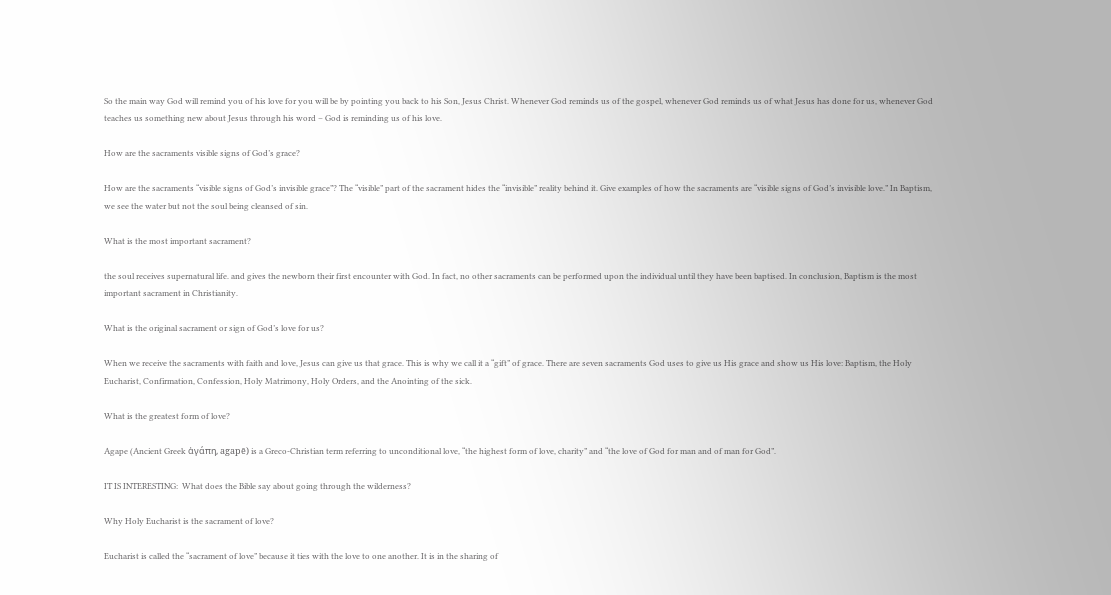So the main way God will remind you of his love for you will be by pointing you back to his Son, Jesus Christ. Whenever God reminds us of the gospel, whenever God reminds us of what Jesus has done for us, whenever God teaches us something new about Jesus through his word – God is reminding us of his love.

How are the sacraments visible signs of God’s grace?

How are the sacraments “visible signs of God’s invisible grace”? The “visible” part of the sacrament hides the “invisible” reality behind it. Give examples of how the sacraments are “visible signs of God’s invisible love.” In Baptism, we see the water but not the soul being cleansed of sin.

What is the most important sacrament?

the soul receives supernatural life. and gives the newborn their first encounter with God. In fact, no other sacraments can be performed upon the individual until they have been baptised. In conclusion, Baptism is the most important sacrament in Christianity.

What is the original sacrament or sign of God’s love for us?

When we receive the sacraments with faith and love, Jesus can give us that grace. This is why we call it a “gift” of grace. There are seven sacraments God uses to give us His grace and show us His love: Baptism, the Holy Eucharist, Confirmation, Confession, Holy Matrimony, Holy Orders, and the Anointing of the sick.

What is the greatest form of love?

Agape (Ancient Greek ἀγάπη, agapē) is a Greco-Christian term referring to unconditional love, “the highest form of love, charity” and “the love of God for man and of man for God”.

IT IS INTERESTING:  What does the Bible say about going through the wilderness?

Why Holy Eucharist is the sacrament of love?

Eucharist is called the “sacrament of love” because it ties with the love to one another. It is in the sharing of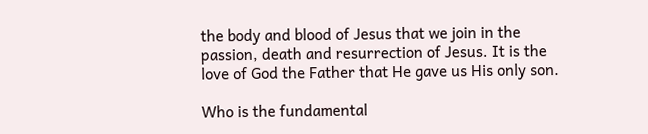the body and blood of Jesus that we join in the passion, death and resurrection of Jesus. It is the love of God the Father that He gave us His only son.

Who is the fundamental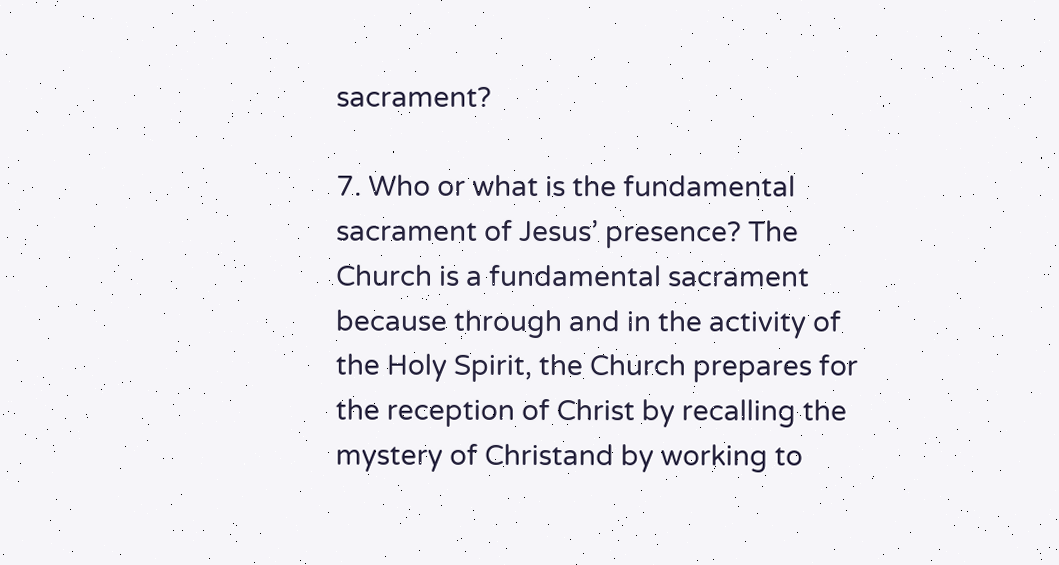sacrament?

7. Who or what is the fundamental sacrament of Jesus’ presence? The Church is a fundamental sacrament because through and in the activity of the Holy Spirit, the Church prepares for the reception of Christ by recalling the mystery of Christand by working to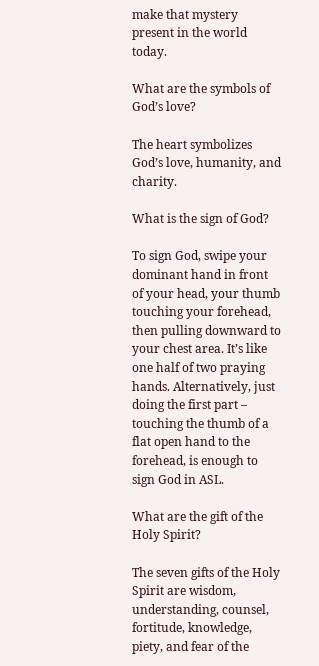make that mystery present in the world today.

What are the symbols of God’s love?

The heart symbolizes God’s love, humanity, and charity.

What is the sign of God?

To sign God, swipe your dominant hand in front of your head, your thumb touching your forehead, then pulling downward to your chest area. It’s like one half of two praying hands. Alternatively, just doing the first part – touching the thumb of a flat open hand to the forehead, is enough to sign God in ASL.

What are the gift of the Holy Spirit?

The seven gifts of the Holy Spirit are wisdom, understanding, counsel, fortitude, knowledge, piety, and fear of the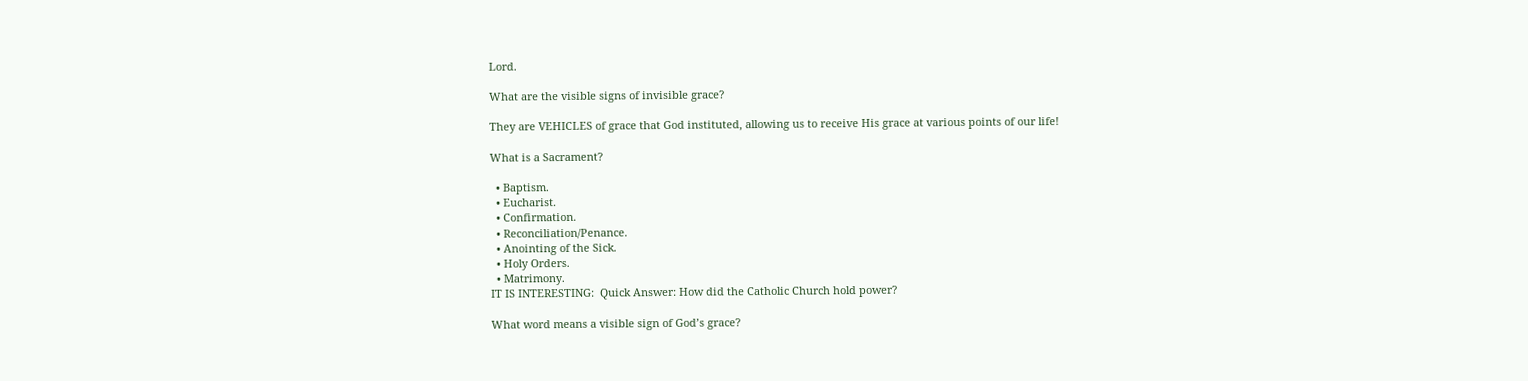Lord.

What are the visible signs of invisible grace?

They are VEHICLES of grace that God instituted, allowing us to receive His grace at various points of our life!

What is a Sacrament?

  • Baptism.
  • Eucharist.
  • Confirmation.
  • Reconciliation/Penance.
  • Anointing of the Sick.
  • Holy Orders.
  • Matrimony.
IT IS INTERESTING:  Quick Answer: How did the Catholic Church hold power?

What word means a visible sign of God’s grace?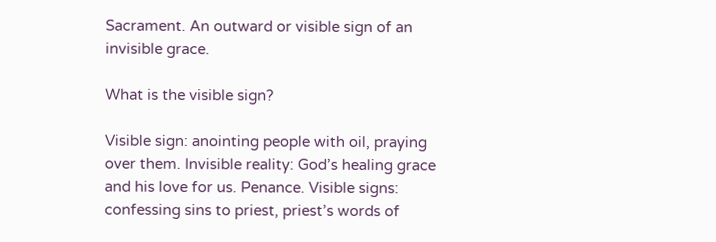Sacrament. An outward or visible sign of an invisible grace.

What is the visible sign?

Visible sign: anointing people with oil, praying over them. Invisible reality: God’s healing grace and his love for us. Penance. Visible signs: confessing sins to priest, priest’s words of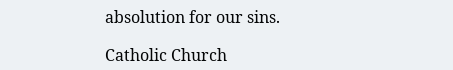absolution for our sins.

Catholic Church